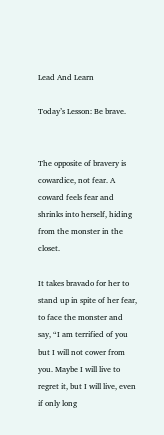Lead And Learn

Today’s Lesson: Be brave.


The opposite of bravery is cowardice, not fear. A coward feels fear and shrinks into herself, hiding from the monster in the closet.

It takes bravado for her to stand up in spite of her fear, to face the monster and say, “I am terrified of you but I will not cower from you. Maybe I will live to regret it, but I will live, even if only long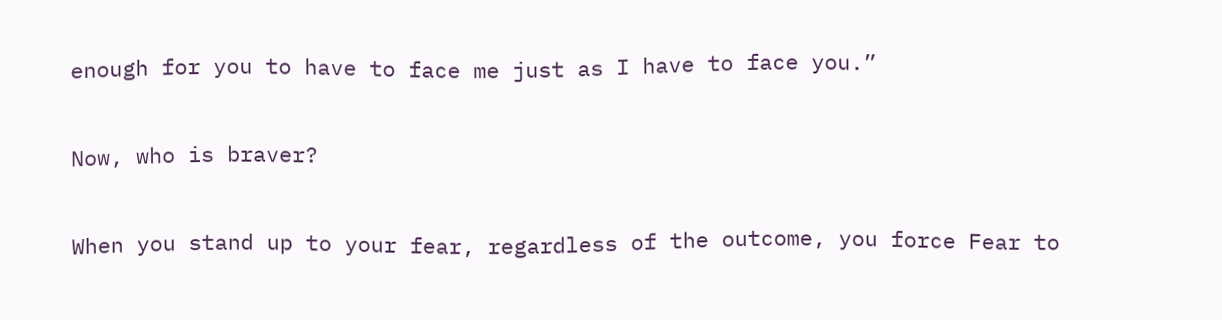enough for you to have to face me just as I have to face you.”

Now, who is braver?

When you stand up to your fear, regardless of the outcome, you force Fear to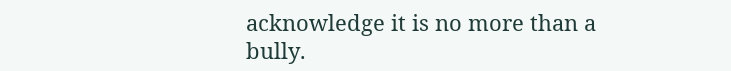acknowledge it is no more than a bully.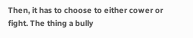Then, it has to choose to either cower or fight. The thing a bully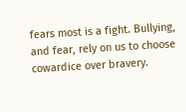fears most is a fight. Bullying, and fear, rely on us to choose cowardice over bravery.